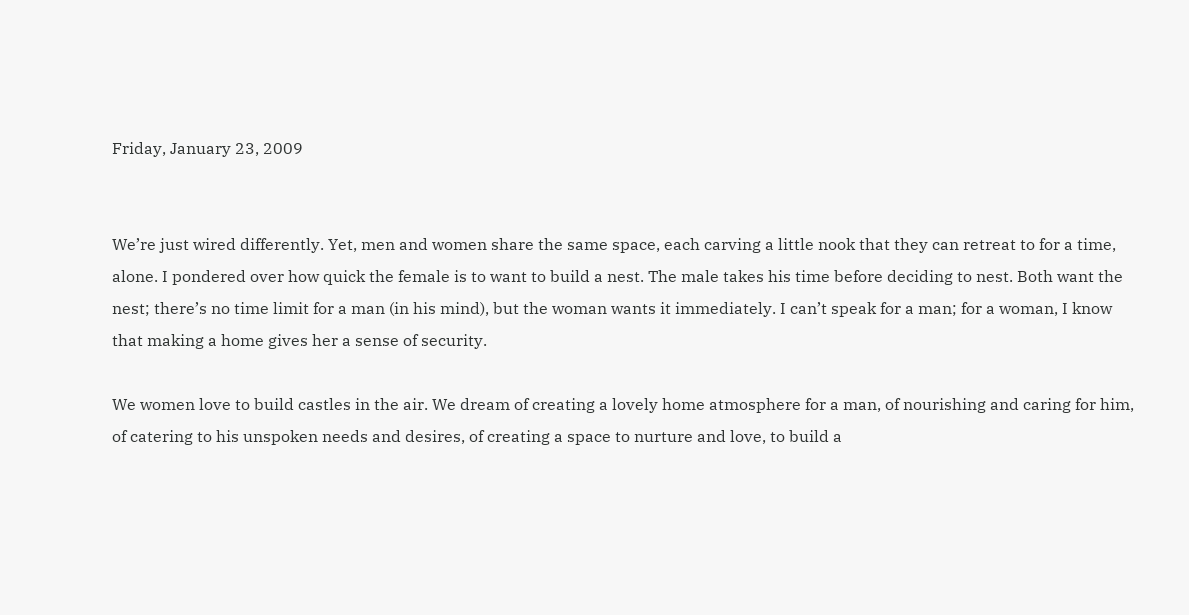Friday, January 23, 2009


We’re just wired differently. Yet, men and women share the same space, each carving a little nook that they can retreat to for a time, alone. I pondered over how quick the female is to want to build a nest. The male takes his time before deciding to nest. Both want the nest; there’s no time limit for a man (in his mind), but the woman wants it immediately. I can’t speak for a man; for a woman, I know that making a home gives her a sense of security.

We women love to build castles in the air. We dream of creating a lovely home atmosphere for a man, of nourishing and caring for him, of catering to his unspoken needs and desires, of creating a space to nurture and love, to build a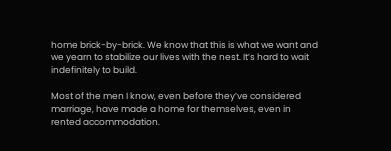home brick-by-brick. We know that this is what we want and we yearn to stabilize our lives with the nest. It’s hard to wait indefinitely to build.

Most of the men I know, even before they’ve considered marriage, have made a home for themselves, even in rented accommodation.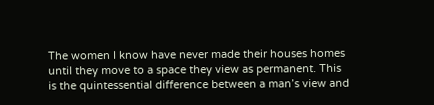The women I know have never made their houses homes until they move to a space they view as permanent. This is the quintessential difference between a man’s view and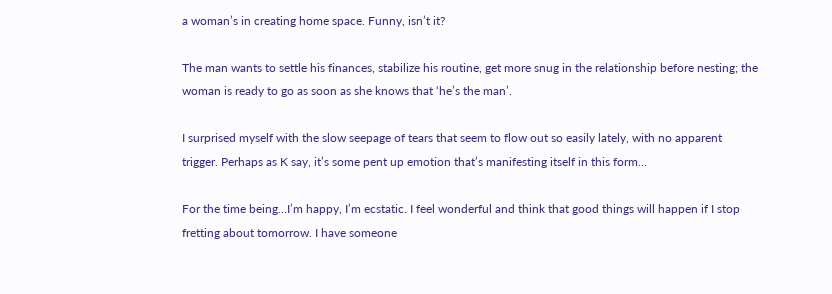a woman’s in creating home space. Funny, isn’t it?

The man wants to settle his finances, stabilize his routine, get more snug in the relationship before nesting; the woman is ready to go as soon as she knows that ‘he’s the man’.

I surprised myself with the slow seepage of tears that seem to flow out so easily lately, with no apparent trigger. Perhaps as K say, it’s some pent up emotion that’s manifesting itself in this form…

For the time being…I’m happy, I’m ecstatic. I feel wonderful and think that good things will happen if I stop fretting about tomorrow. I have someone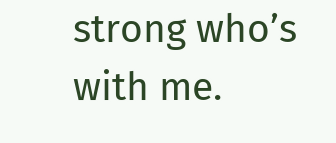strong who’s with me.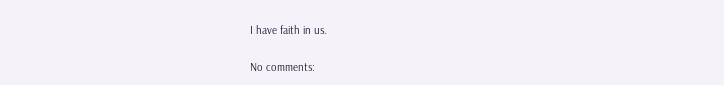I have faith in us.

No comments: